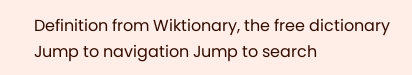Definition from Wiktionary, the free dictionary
Jump to navigation Jump to search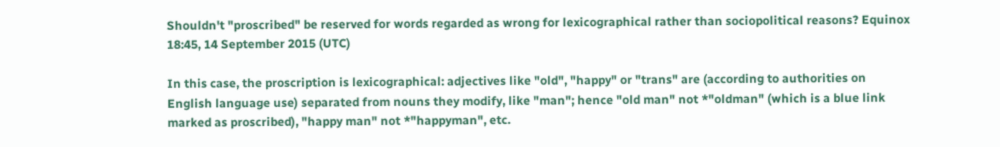Shouldn't "proscribed" be reserved for words regarded as wrong for lexicographical rather than sociopolitical reasons? Equinox 18:45, 14 September 2015 (UTC)

In this case, the proscription is lexicographical: adjectives like "old", "happy" or "trans" are (according to authorities on English language use) separated from nouns they modify, like "man"; hence "old man" not *"oldman" (which is a blue link marked as proscribed), "happy man" not *"happyman", etc.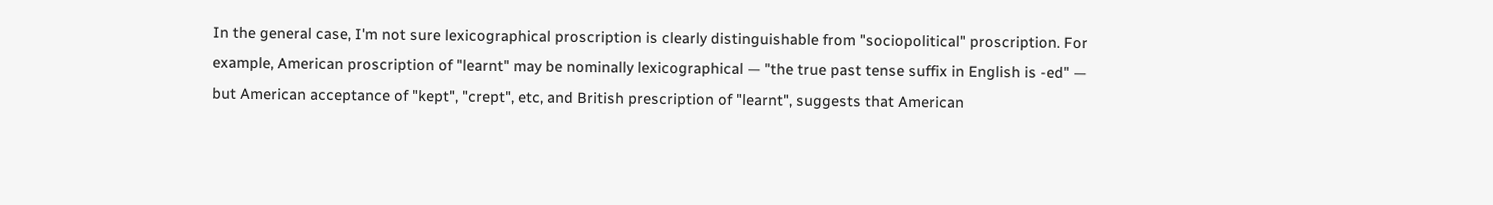In the general case, I'm not sure lexicographical proscription is clearly distinguishable from "sociopolitical" proscription. For example, American proscription of "learnt" may be nominally lexicographical — "the true past tense suffix in English is -ed" — but American acceptance of "kept", "crept", etc, and British prescription of "learnt", suggests that American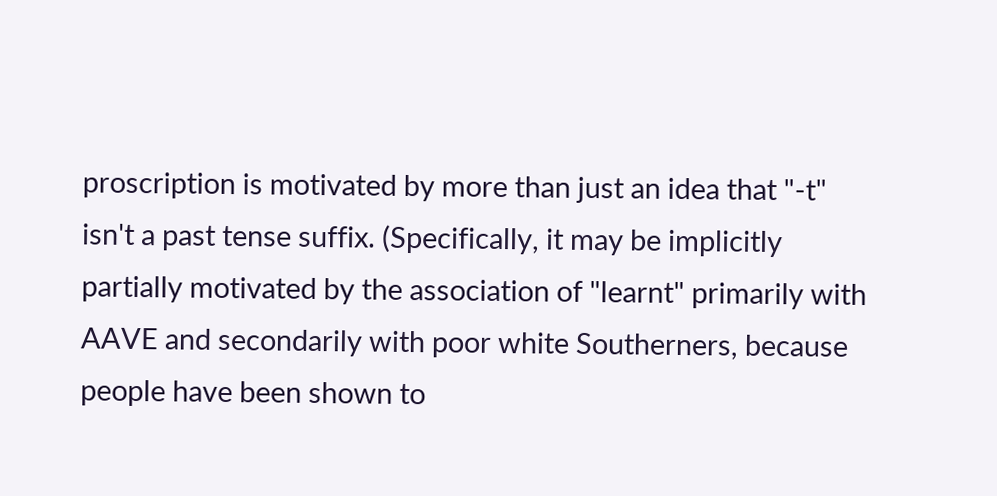proscription is motivated by more than just an idea that "-t" isn't a past tense suffix. (Specifically, it may be implicitly partially motivated by the association of "learnt" primarily with AAVE and secondarily with poor white Southerners, because people have been shown to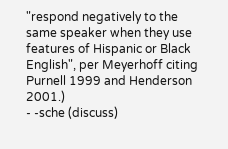"respond negatively to the same speaker when they use features of Hispanic or Black English", per Meyerhoff citing Purnell 1999 and Henderson 2001.)
- -sche (discuss)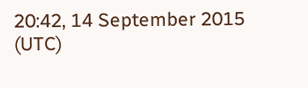20:42, 14 September 2015 (UTC)